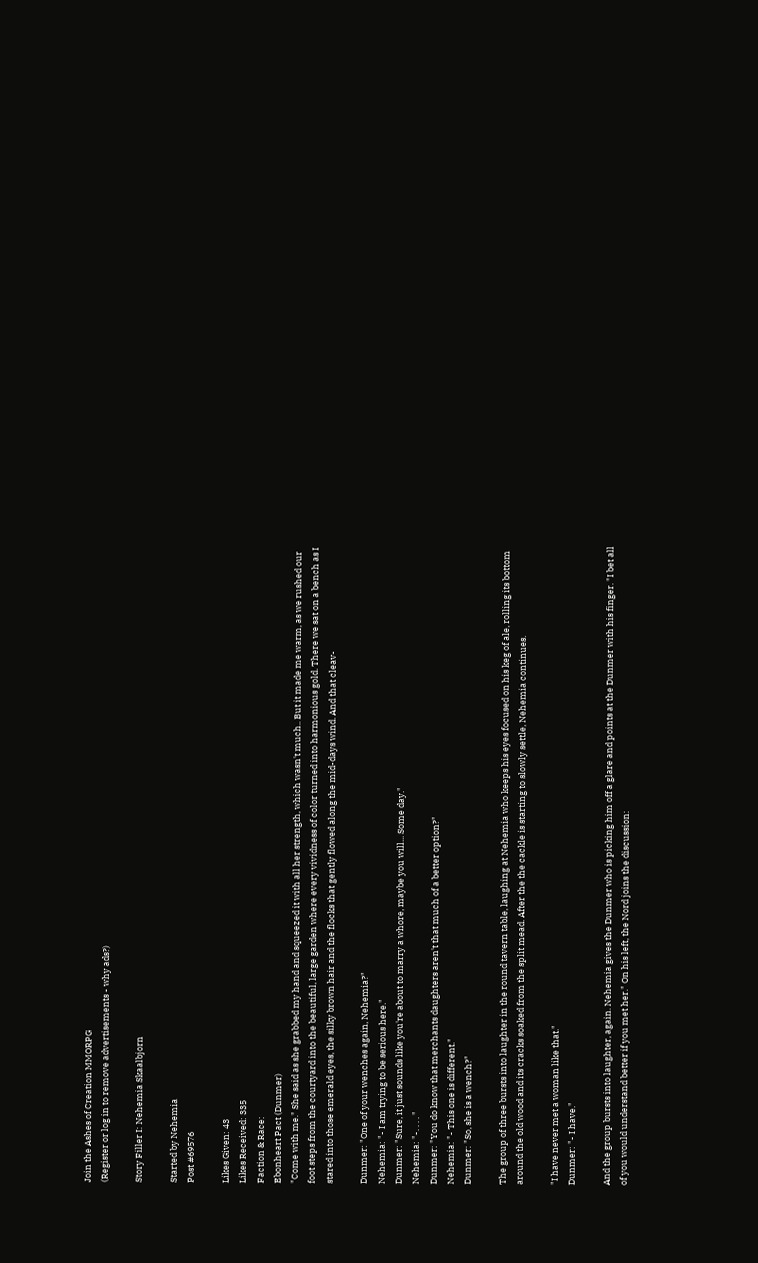Join the Ashes of Creation MMORPG
(Register or log in to remove advertisements - why ads?)

Story Filler I: Nehemia Skaalbjorn

Started by Nehemia
Post #69576

Likes Given: 43
Likes Received: 335
Faction & Race:
Ebonheart Pact (Dunmer)
"Come with me." She said as she grabbed my hand and squeezed it with all her strength, which wasn't much.. But it made me warm, as we rushed our foot steps from the courtyard into the beautiful, large garden where every vividness of color turned into harmonious gold. There we sat on a bench as I stared into those emerald eyes, the silky brown hair and the flocks that gently flowed along the mid-days wind. And that cleav-

Dunmer: "One of your wenches again, Nehemia?"
Nehemia: "- I am trying to be serious here."
Dunmer: "Sure, it just sounds like you're about to marry a whore, maybe you will... Some day."
Nehemia: "-. . . . "
Dunmer: "You do know that merchants daughters aren't that much of a better option?"
Nehemia: "- This one is different."
Dunmer: "So, she is a wench?"

The group of three bursts into laughter in the round tavern table, laughing at Nehemia who keeps his eyes focused on his keg of ale, rolling its bottom around the old wood and its cracks soaked from the split mead. After the the cackle is starting to slowly settle, Nehemia continues.

"I have never met a woman like that."
Dunmer: "- I have."

And the group bursts into laughter, again. Nehemia gives the Dunmer who is picking him off a glare and points at the Dunmer with his finger. "I bet all of you would understand better if you met her." On his left, the Nord joins the discussion: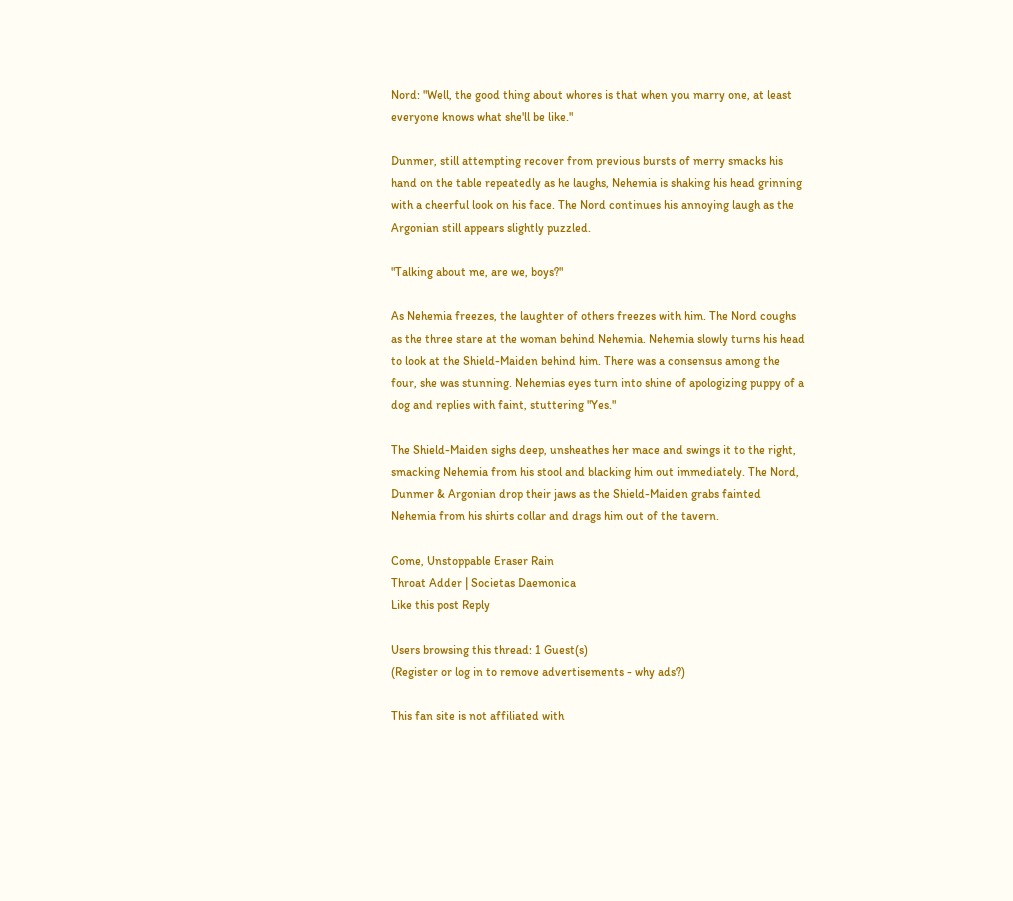Nord: "Well, the good thing about whores is that when you marry one, at least everyone knows what she'll be like."

Dunmer, still attempting recover from previous bursts of merry smacks his hand on the table repeatedly as he laughs, Nehemia is shaking his head grinning with a cheerful look on his face. The Nord continues his annoying laugh as the Argonian still appears slightly puzzled.

"Talking about me, are we, boys?"

As Nehemia freezes, the laughter of others freezes with him. The Nord coughs as the three stare at the woman behind Nehemia. Nehemia slowly turns his head to look at the Shield-Maiden behind him. There was a consensus among the four, she was stunning. Nehemias eyes turn into shine of apologizing puppy of a dog and replies with faint, stuttering "Yes."

The Shield-Maiden sighs deep, unsheathes her mace and swings it to the right, smacking Nehemia from his stool and blacking him out immediately. The Nord, Dunmer & Argonian drop their jaws as the Shield-Maiden grabs fainted Nehemia from his shirts collar and drags him out of the tavern.

Come, Unstoppable Eraser Rain
Throat Adder | Societas Daemonica
Like this post Reply

Users browsing this thread: 1 Guest(s)
(Register or log in to remove advertisements - why ads?)

This fan site is not affiliated with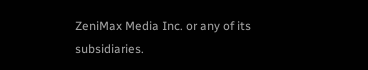ZeniMax Media Inc. or any of its subsidiaries.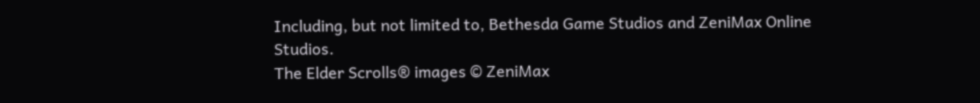Including, but not limited to, Bethesda Game Studios and ZeniMax Online Studios.
The Elder Scrolls® images © ZeniMax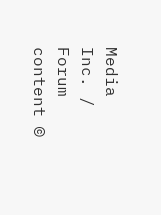Media Inc. / Forum content ©